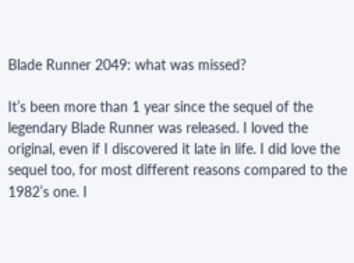Blade Runner 2049: what was missed?

It’s been more than 1 year since the sequel of the legendary Blade Runner was released. I loved the original, even if I discovered it late in life. I did love the sequel too, for most different reasons compared to the 1982’s one. I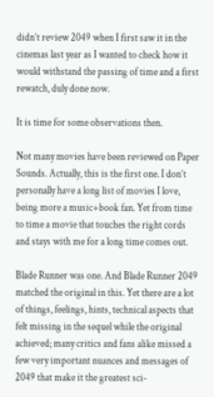didn’t review 2049 when I first saw it in the cinemas last year as I wanted to check how it would withstand the passing of time and a first rewatch, duly done now.

It is time for some observations then.

Not many movies have been reviewed on Paper Sounds. Actually, this is the first one. I don’t personally have a long list of movies I love, being more a music+book fan. Yet from time to time a movie that touches the right cords and stays with me for a long time comes out.

Blade Runner was one. And Blade Runner 2049 matched the original in this. Yet there are a lot of things, feelings, hints, technical aspects that felt missing in the sequel while the original achieved; many critics and fans alike missed a few very important nuances and messages of 2049 that make it the greatest sci-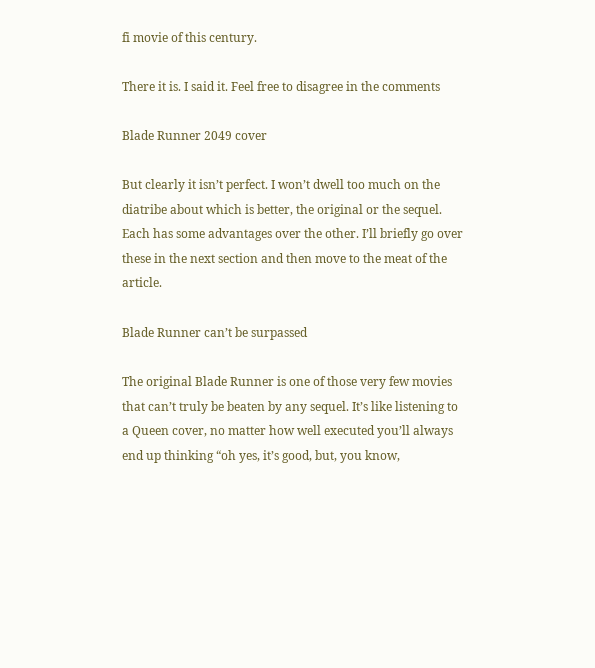fi movie of this century.

There it is. I said it. Feel free to disagree in the comments

Blade Runner 2049 cover

But clearly it isn’t perfect. I won’t dwell too much on the diatribe about which is better, the original or the sequel. Each has some advantages over the other. I’ll briefly go over these in the next section and then move to the meat of the article.

Blade Runner can’t be surpassed

The original Blade Runner is one of those very few movies that can’t truly be beaten by any sequel. It’s like listening to a Queen cover, no matter how well executed you’ll always end up thinking “oh yes, it’s good, but, you know,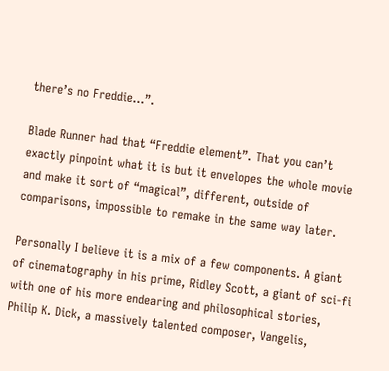there’s no Freddie…”.

Blade Runner had that “Freddie element”. That you can’t exactly pinpoint what it is but it envelopes the whole movie and make it sort of “magical”, different, outside of comparisons, impossible to remake in the same way later.

Personally I believe it is a mix of a few components. A giant of cinematography in his prime, Ridley Scott, a giant of sci-fi with one of his more endearing and philosophical stories, Philip K. Dick, a massively talented composer, Vangelis,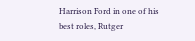Harrison Ford in one of his best roles, Rutger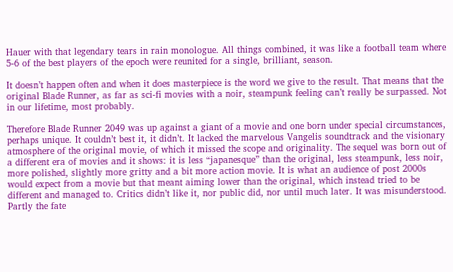Hauer with that legendary tears in rain monologue. All things combined, it was like a football team where 5-6 of the best players of the epoch were reunited for a single, brilliant, season.

It doesn’t happen often and when it does masterpiece is the word we give to the result. That means that the original Blade Runner, as far as sci-fi movies with a noir, steampunk feeling can’t really be surpassed. Not in our lifetime, most probably.

Therefore Blade Runner 2049 was up against a giant of a movie and one born under special circumstances, perhaps unique. It couldn’t best it, it didn’t. It lacked the marvelous Vangelis soundtrack and the visionary atmosphere of the original movie, of which it missed the scope and originality. The sequel was born out of a different era of movies and it shows: it is less “japanesque” than the original, less steampunk, less noir, more polished, slightly more gritty and a bit more action movie. It is what an audience of post 2000s would expect from a movie but that meant aiming lower than the original, which instead tried to be different and managed to. Critics didn’t like it, nor public did, nor until much later. It was misunderstood. Partly the fate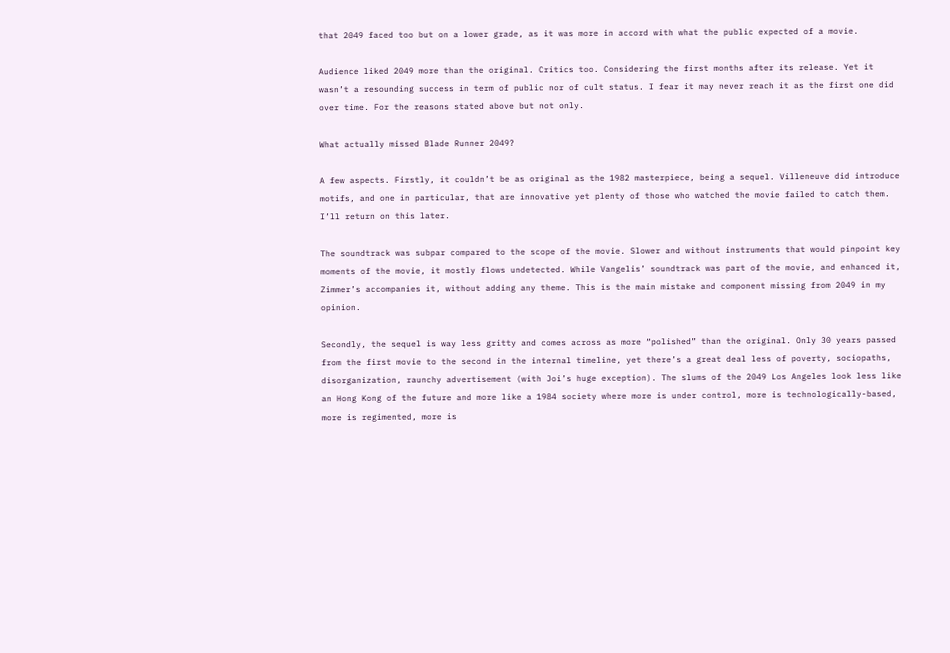that 2049 faced too but on a lower grade, as it was more in accord with what the public expected of a movie.

Audience liked 2049 more than the original. Critics too. Considering the first months after its release. Yet it wasn’t a resounding success in term of public nor of cult status. I fear it may never reach it as the first one did over time. For the reasons stated above but not only.

What actually missed Blade Runner 2049?

A few aspects. Firstly, it couldn’t be as original as the 1982 masterpiece, being a sequel. Villeneuve did introduce motifs, and one in particular, that are innovative yet plenty of those who watched the movie failed to catch them. I’ll return on this later.

The soundtrack was subpar compared to the scope of the movie. Slower and without instruments that would pinpoint key moments of the movie, it mostly flows undetected. While Vangelis’ soundtrack was part of the movie, and enhanced it, Zimmer’s accompanies it, without adding any theme. This is the main mistake and component missing from 2049 in my opinion.

Secondly, the sequel is way less gritty and comes across as more “polished” than the original. Only 30 years passed from the first movie to the second in the internal timeline, yet there’s a great deal less of poverty, sociopaths, disorganization, raunchy advertisement (with Joi’s huge exception). The slums of the 2049 Los Angeles look less like an Hong Kong of the future and more like a 1984 society where more is under control, more is technologically-based, more is regimented, more is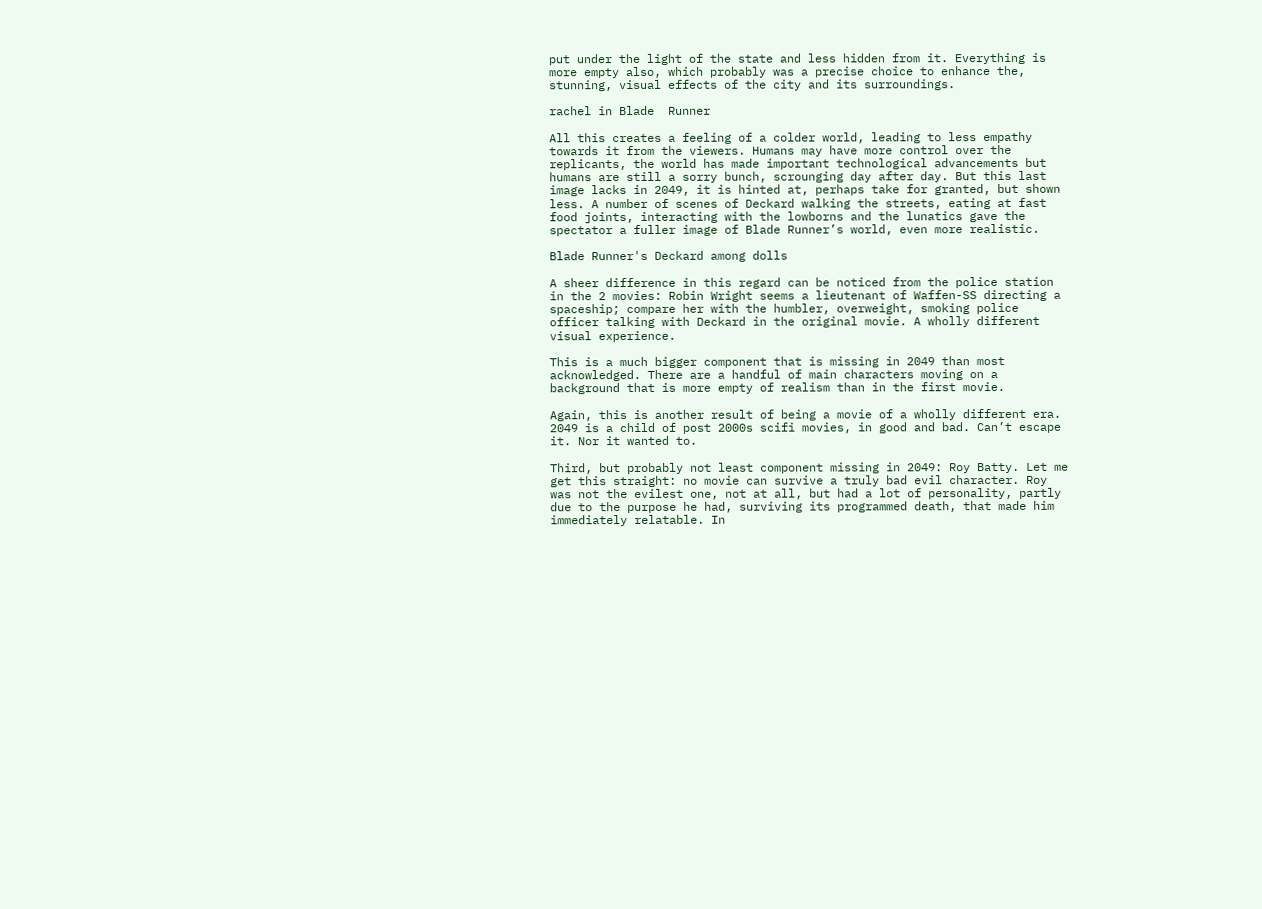put under the light of the state and less hidden from it. Everything is more empty also, which probably was a precise choice to enhance the, stunning, visual effects of the city and its surroundings.

rachel in Blade  Runner

All this creates a feeling of a colder world, leading to less empathy towards it from the viewers. Humans may have more control over the replicants, the world has made important technological advancements but humans are still a sorry bunch, scrounging day after day. But this last image lacks in 2049, it is hinted at, perhaps take for granted, but shown less. A number of scenes of Deckard walking the streets, eating at fast food joints, interacting with the lowborns and the lunatics gave the spectator a fuller image of Blade Runner’s world, even more realistic.

Blade Runner's Deckard among dolls

A sheer difference in this regard can be noticed from the police station in the 2 movies: Robin Wright seems a lieutenant of Waffen-SS directing a spaceship; compare her with the humbler, overweight, smoking police officer talking with Deckard in the original movie. A wholly different visual experience.

This is a much bigger component that is missing in 2049 than most acknowledged. There are a handful of main characters moving on a background that is more empty of realism than in the first movie.

Again, this is another result of being a movie of a wholly different era. 2049 is a child of post 2000s scifi movies, in good and bad. Can’t escape it. Nor it wanted to.

Third, but probably not least component missing in 2049: Roy Batty. Let me get this straight: no movie can survive a truly bad evil character. Roy was not the evilest one, not at all, but had a lot of personality, partly due to the purpose he had, surviving its programmed death, that made him immediately relatable. In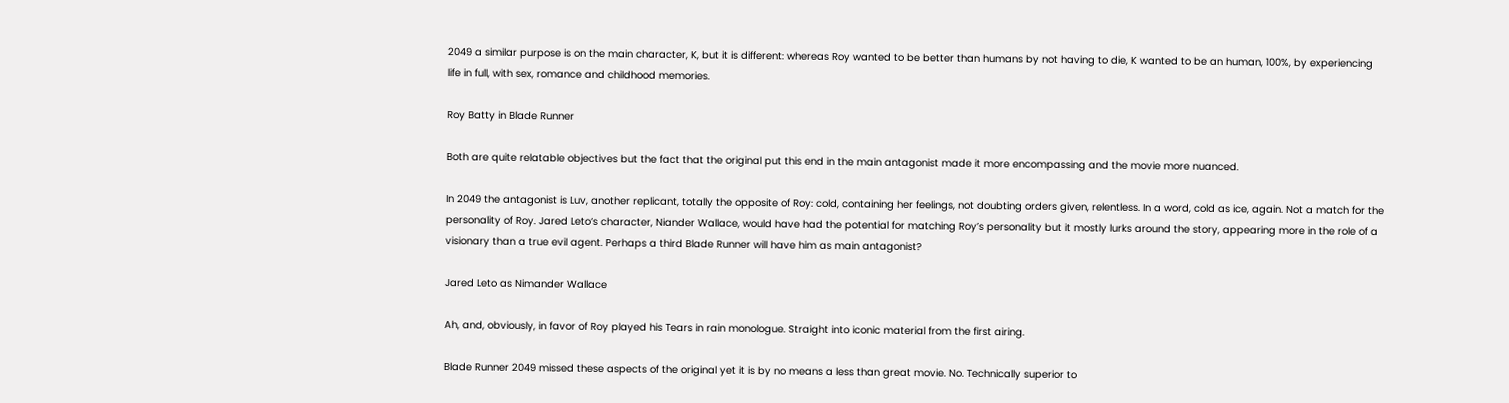2049 a similar purpose is on the main character, K, but it is different: whereas Roy wanted to be better than humans by not having to die, K wanted to be an human, 100%, by experiencing life in full, with sex, romance and childhood memories.

Roy Batty in Blade Runner

Both are quite relatable objectives but the fact that the original put this end in the main antagonist made it more encompassing and the movie more nuanced.

In 2049 the antagonist is Luv, another replicant, totally the opposite of Roy: cold, containing her feelings, not doubting orders given, relentless. In a word, cold as ice, again. Not a match for the personality of Roy. Jared Leto‘s character, Niander Wallace, would have had the potential for matching Roy’s personality but it mostly lurks around the story, appearing more in the role of a visionary than a true evil agent. Perhaps a third Blade Runner will have him as main antagonist?

Jared Leto as Nimander Wallace

Ah, and, obviously, in favor of Roy played his Tears in rain monologue. Straight into iconic material from the first airing.

Blade Runner 2049 missed these aspects of the original yet it is by no means a less than great movie. No. Technically superior to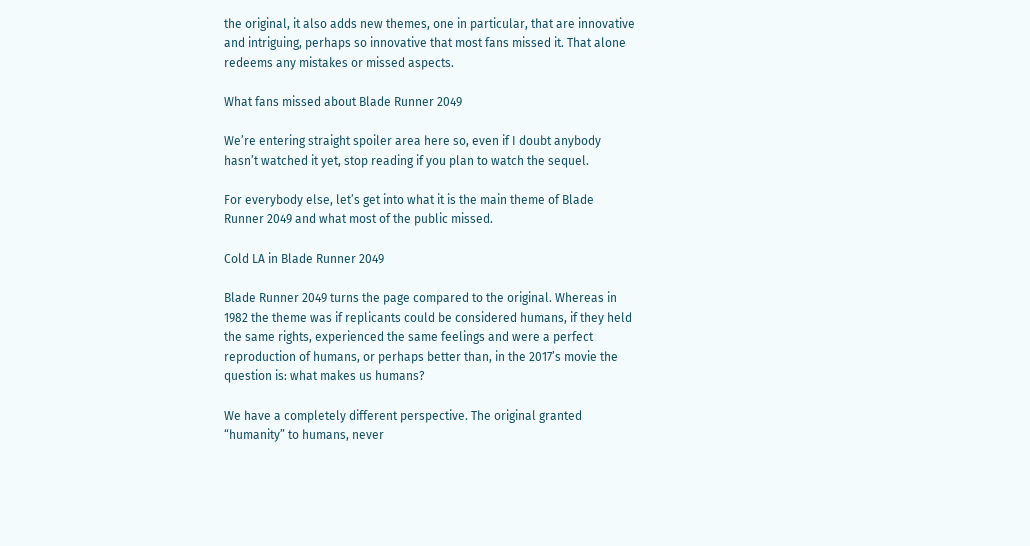the original, it also adds new themes, one in particular, that are innovative and intriguing, perhaps so innovative that most fans missed it. That alone redeems any mistakes or missed aspects.

What fans missed about Blade Runner 2049

We’re entering straight spoiler area here so, even if I doubt anybody hasn’t watched it yet, stop reading if you plan to watch the sequel.

For everybody else, let’s get into what it is the main theme of Blade Runner 2049 and what most of the public missed.

Cold LA in Blade Runner 2049

Blade Runner 2049 turns the page compared to the original. Whereas in 1982 the theme was if replicants could be considered humans, if they held the same rights, experienced the same feelings and were a perfect reproduction of humans, or perhaps better than, in the 2017’s movie the question is: what makes us humans?

We have a completely different perspective. The original granted “humanity” to humans, never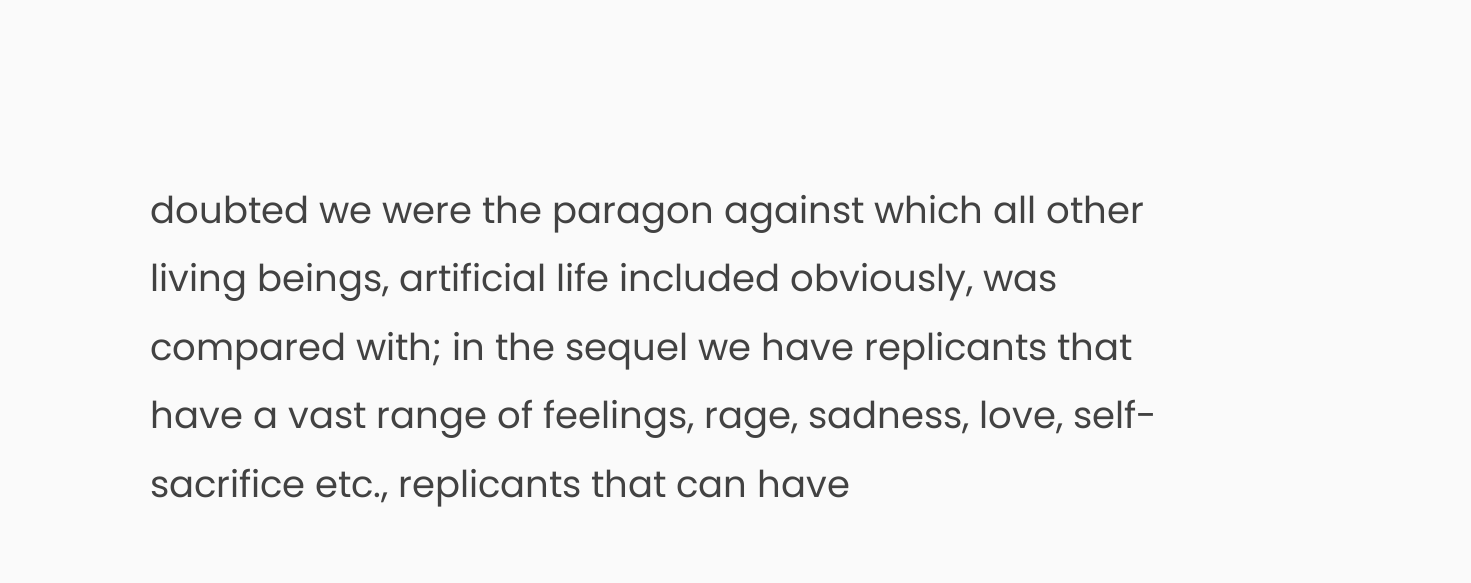doubted we were the paragon against which all other living beings, artificial life included obviously, was compared with; in the sequel we have replicants that have a vast range of feelings, rage, sadness, love, self-sacrifice etc., replicants that can have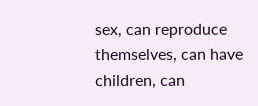sex, can reproduce themselves, can have children, can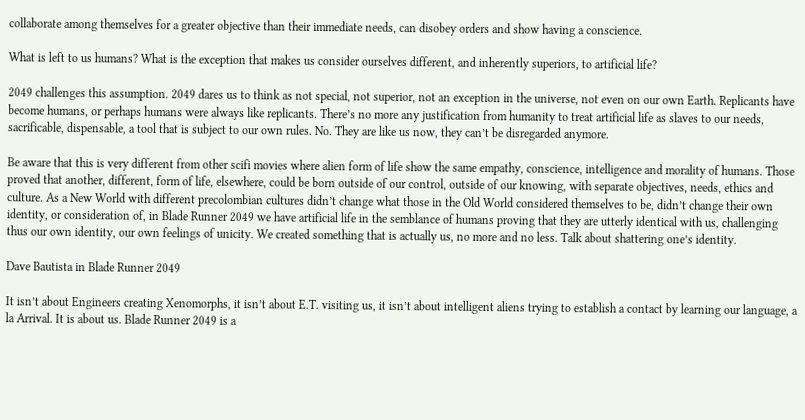collaborate among themselves for a greater objective than their immediate needs, can disobey orders and show having a conscience.

What is left to us humans? What is the exception that makes us consider ourselves different, and inherently superiors, to artificial life?

2049 challenges this assumption. 2049 dares us to think as not special, not superior, not an exception in the universe, not even on our own Earth. Replicants have become humans, or perhaps humans were always like replicants. There’s no more any justification from humanity to treat artificial life as slaves to our needs, sacrificable, dispensable, a tool that is subject to our own rules. No. They are like us now, they can’t be disregarded anymore.

Be aware that this is very different from other scifi movies where alien form of life show the same empathy, conscience, intelligence and morality of humans. Those proved that another, different, form of life, elsewhere, could be born outside of our control, outside of our knowing, with separate objectives, needs, ethics and culture. As a New World with different precolombian cultures didn’t change what those in the Old World considered themselves to be, didn’t change their own identity, or consideration of, in Blade Runner 2049 we have artificial life in the semblance of humans proving that they are utterly identical with us, challenging thus our own identity, our own feelings of unicity. We created something that is actually us, no more and no less. Talk about shattering one’s identity.

Dave Bautista in Blade Runner 2049

It isn’t about Engineers creating Xenomorphs, it isn’t about E.T. visiting us, it isn’t about intelligent aliens trying to establish a contact by learning our language, a la Arrival. It is about us. Blade Runner 2049 is a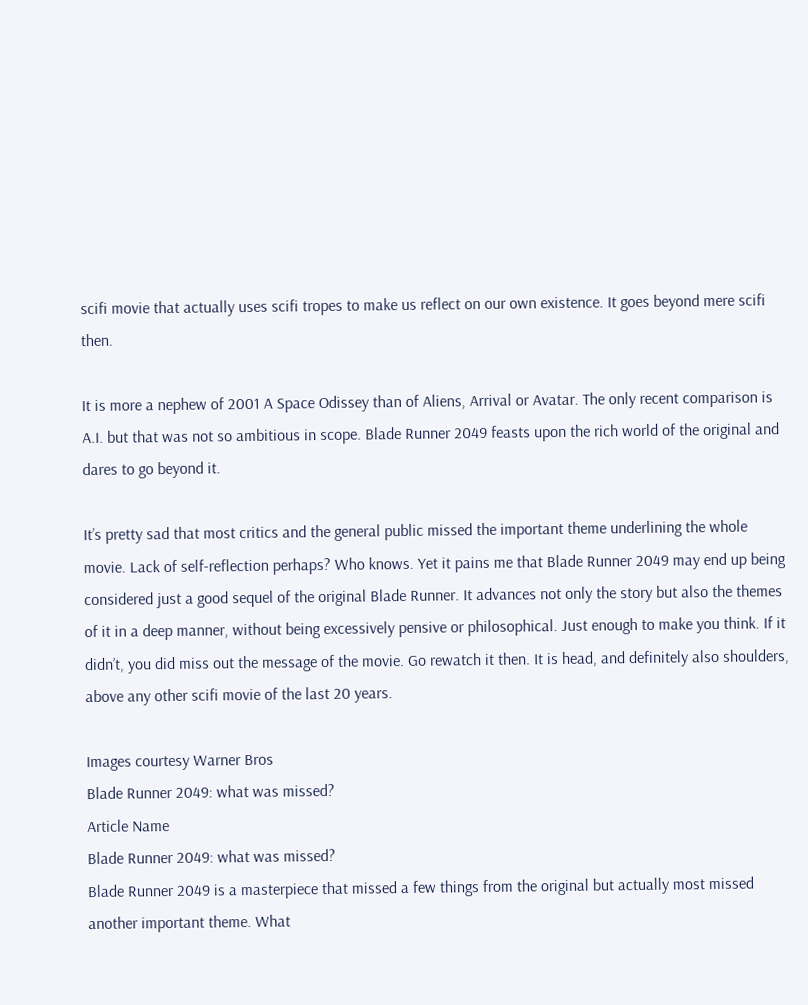scifi movie that actually uses scifi tropes to make us reflect on our own existence. It goes beyond mere scifi then.

It is more a nephew of 2001 A Space Odissey than of Aliens, Arrival or Avatar. The only recent comparison is A.I. but that was not so ambitious in scope. Blade Runner 2049 feasts upon the rich world of the original and dares to go beyond it.

It’s pretty sad that most critics and the general public missed the important theme underlining the whole movie. Lack of self-reflection perhaps? Who knows. Yet it pains me that Blade Runner 2049 may end up being considered just a good sequel of the original Blade Runner. It advances not only the story but also the themes of it in a deep manner, without being excessively pensive or philosophical. Just enough to make you think. If it didn’t, you did miss out the message of the movie. Go rewatch it then. It is head, and definitely also shoulders, above any other scifi movie of the last 20 years.

Images courtesy Warner Bros
Blade Runner 2049: what was missed?
Article Name
Blade Runner 2049: what was missed?
Blade Runner 2049 is a masterpiece that missed a few things from the original but actually most missed another important theme. What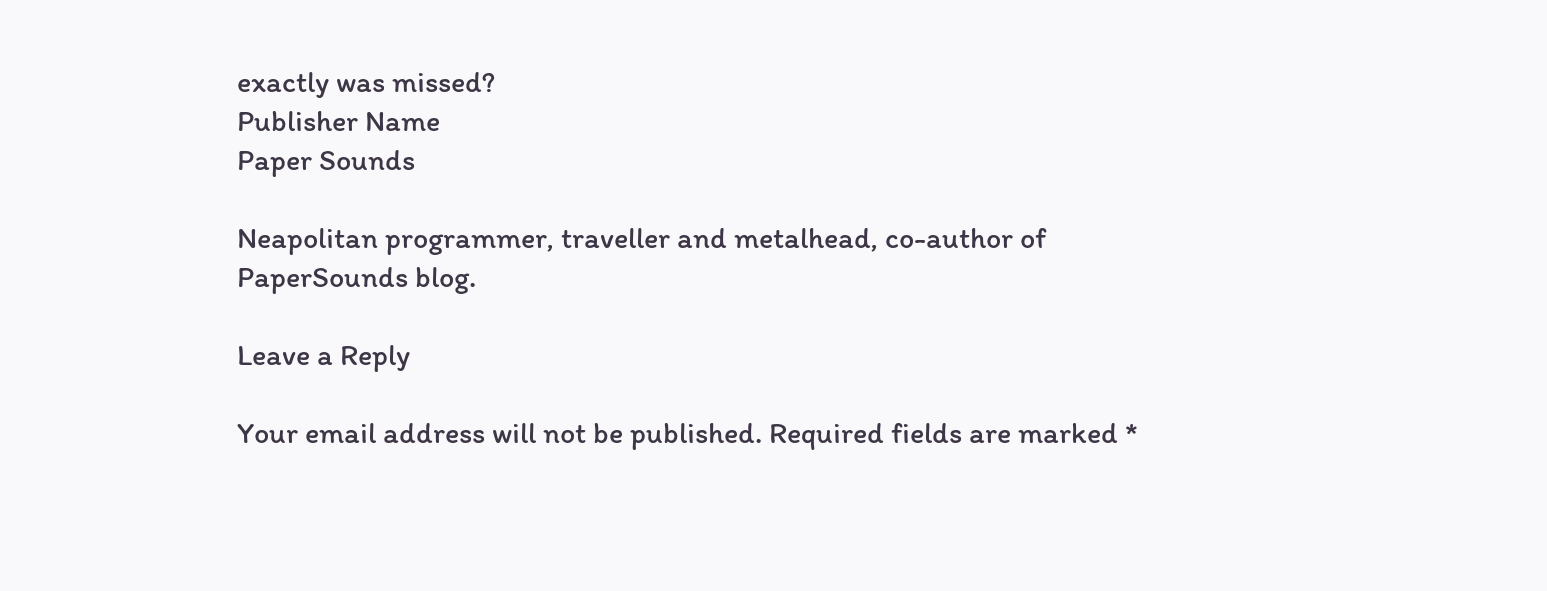exactly was missed?
Publisher Name
Paper Sounds

Neapolitan programmer, traveller and metalhead, co-author of PaperSounds blog.

Leave a Reply

Your email address will not be published. Required fields are marked *